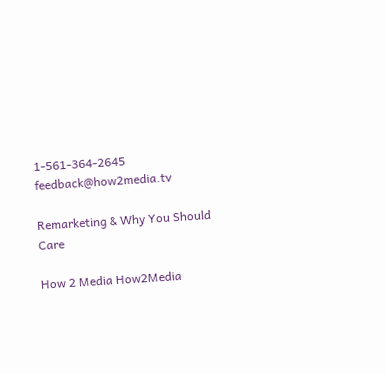1-561-364-2645 feedback@how2media.tv

Remarketing & Why You Should Care

How 2 Media How2Media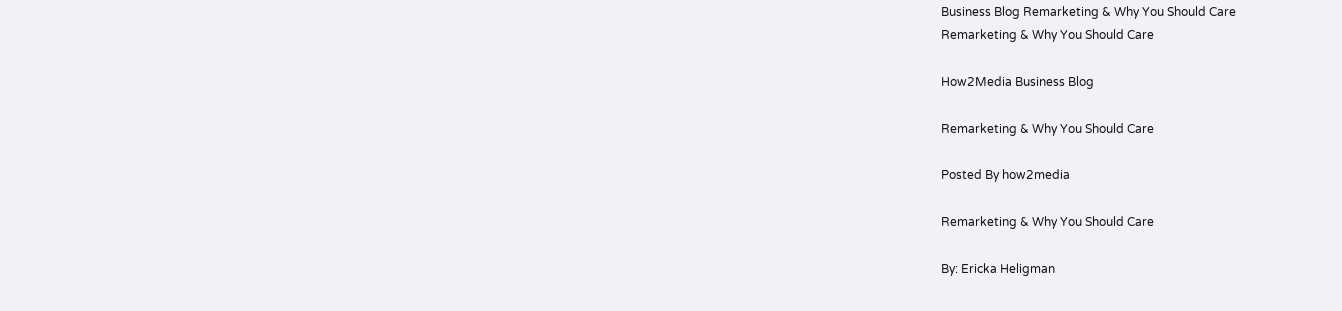Business Blog Remarketing & Why You Should Care
Remarketing & Why You Should Care

How2Media Business Blog

Remarketing & Why You Should Care

Posted By how2media

Remarketing & Why You Should Care

By: Ericka Heligman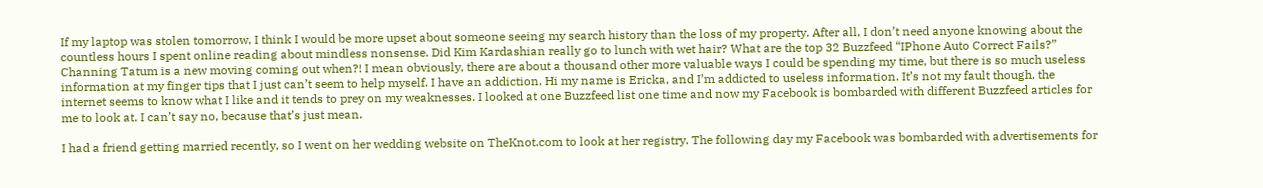If my laptop was stolen tomorrow, I think I would be more upset about someone seeing my search history than the loss of my property. After all, I don’t need anyone knowing about the countless hours I spent online reading about mindless nonsense. Did Kim Kardashian really go to lunch with wet hair? What are the top 32 Buzzfeed “IPhone Auto Correct Fails?” Channing Tatum is a new moving coming out when?! I mean obviously, there are about a thousand other more valuable ways I could be spending my time, but there is so much useless information at my finger tips that I just can’t seem to help myself. I have an addiction. Hi my name is Ericka, and I’m addicted to useless information. It’s not my fault though, the internet seems to know what I like and it tends to prey on my weaknesses. I looked at one Buzzfeed list one time and now my Facebook is bombarded with different Buzzfeed articles for me to look at. I can’t say no, because that’s just mean.

I had a friend getting married recently, so I went on her wedding website on TheKnot.com to look at her registry. The following day my Facebook was bombarded with advertisements for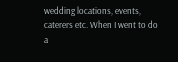wedding locations, events, caterers etc. When I went to do a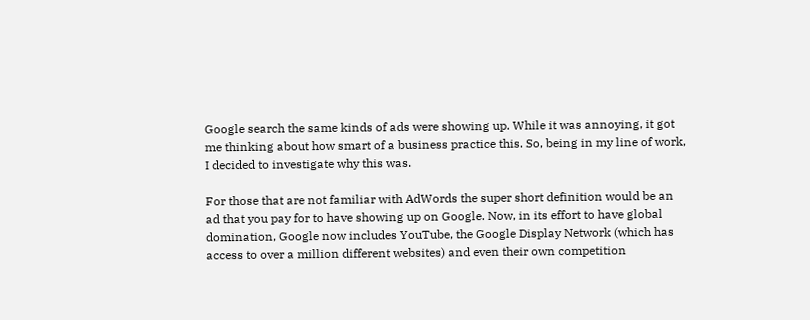Google search the same kinds of ads were showing up. While it was annoying, it got me thinking about how smart of a business practice this. So, being in my line of work, I decided to investigate why this was.

For those that are not familiar with AdWords the super short definition would be an ad that you pay for to have showing up on Google. Now, in its effort to have global domination, Google now includes YouTube, the Google Display Network (which has access to over a million different websites) and even their own competition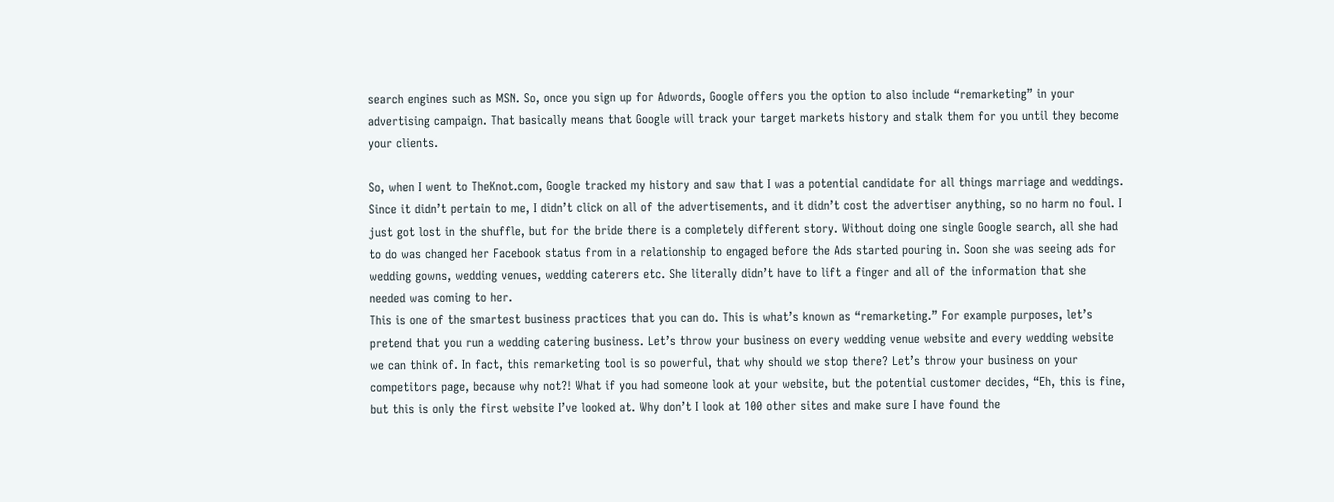search engines such as MSN. So, once you sign up for Adwords, Google offers you the option to also include “remarketing” in your advertising campaign. That basically means that Google will track your target markets history and stalk them for you until they become your clients.

So, when I went to TheKnot.com, Google tracked my history and saw that I was a potential candidate for all things marriage and weddings. Since it didn’t pertain to me, I didn’t click on all of the advertisements, and it didn’t cost the advertiser anything, so no harm no foul. I just got lost in the shuffle, but for the bride there is a completely different story. Without doing one single Google search, all she had to do was changed her Facebook status from in a relationship to engaged before the Ads started pouring in. Soon she was seeing ads for wedding gowns, wedding venues, wedding caterers etc. She literally didn’t have to lift a finger and all of the information that she needed was coming to her.
This is one of the smartest business practices that you can do. This is what’s known as “remarketing.” For example purposes, let’s pretend that you run a wedding catering business. Let’s throw your business on every wedding venue website and every wedding website we can think of. In fact, this remarketing tool is so powerful, that why should we stop there? Let’s throw your business on your competitors page, because why not?! What if you had someone look at your website, but the potential customer decides, “Eh, this is fine, but this is only the first website I’ve looked at. Why don’t I look at 100 other sites and make sure I have found the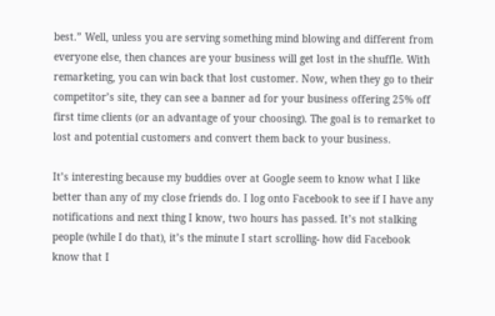best.” Well, unless you are serving something mind blowing and different from everyone else, then chances are your business will get lost in the shuffle. With remarketing, you can win back that lost customer. Now, when they go to their competitor’s site, they can see a banner ad for your business offering 25% off first time clients (or an advantage of your choosing). The goal is to remarket to lost and potential customers and convert them back to your business.

It’s interesting because my buddies over at Google seem to know what I like better than any of my close friends do. I log onto Facebook to see if I have any notifications and next thing I know, two hours has passed. It’s not stalking people (while I do that), it’s the minute I start scrolling- how did Facebook know that I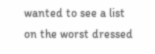wanted to see a list on the worst dressed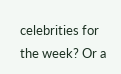celebrities for the week? Or a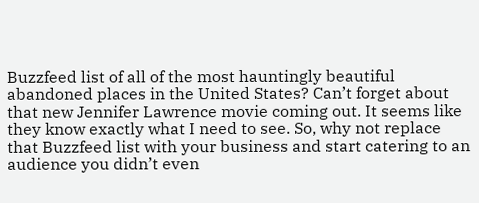Buzzfeed list of all of the most hauntingly beautiful abandoned places in the United States? Can’t forget about that new Jennifer Lawrence movie coming out. It seems like they know exactly what I need to see. So, why not replace that Buzzfeed list with your business and start catering to an audience you didn’t even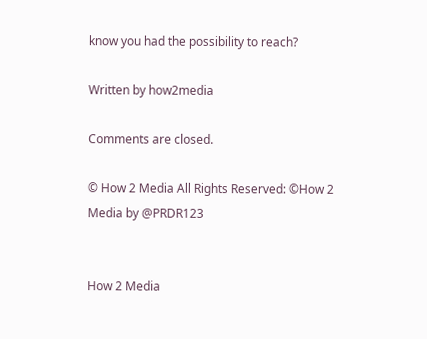know you had the possibility to reach?

Written by how2media

Comments are closed.

© How 2 Media All Rights Reserved: ©How 2 Media by @PRDR123


How 2 Media